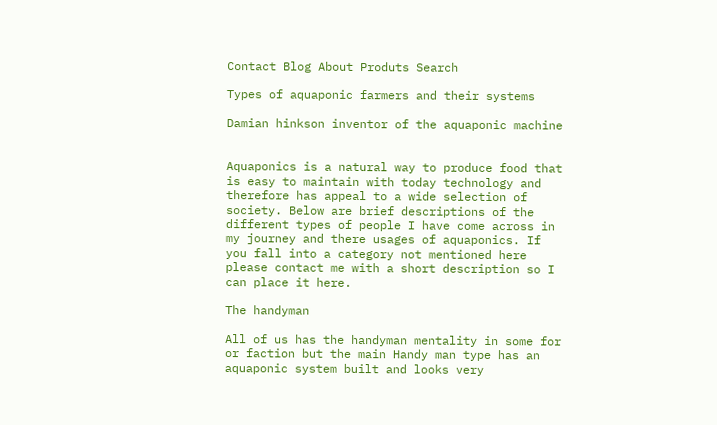Contact Blog About Produts Search

Types of aquaponic farmers and their systems

Damian hinkson inventor of the aquaponic machine


Aquaponics is a natural way to produce food that is easy to maintain with today technology and therefore has appeal to a wide selection of society. Below are brief descriptions of the different types of people I have come across in my journey and there usages of aquaponics. If you fall into a category not mentioned here please contact me with a short description so I can place it here.

The handyman

All of us has the handyman mentality in some for or faction but the main Handy man type has an aquaponic system built and looks very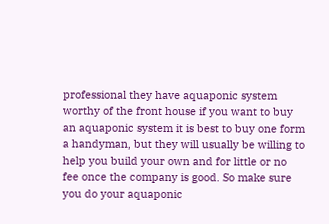professional they have aquaponic system worthy of the front house if you want to buy an aquaponic system it is best to buy one form a handyman, but they will usually be willing to help you build your own and for little or no fee once the company is good. So make sure you do your aquaponic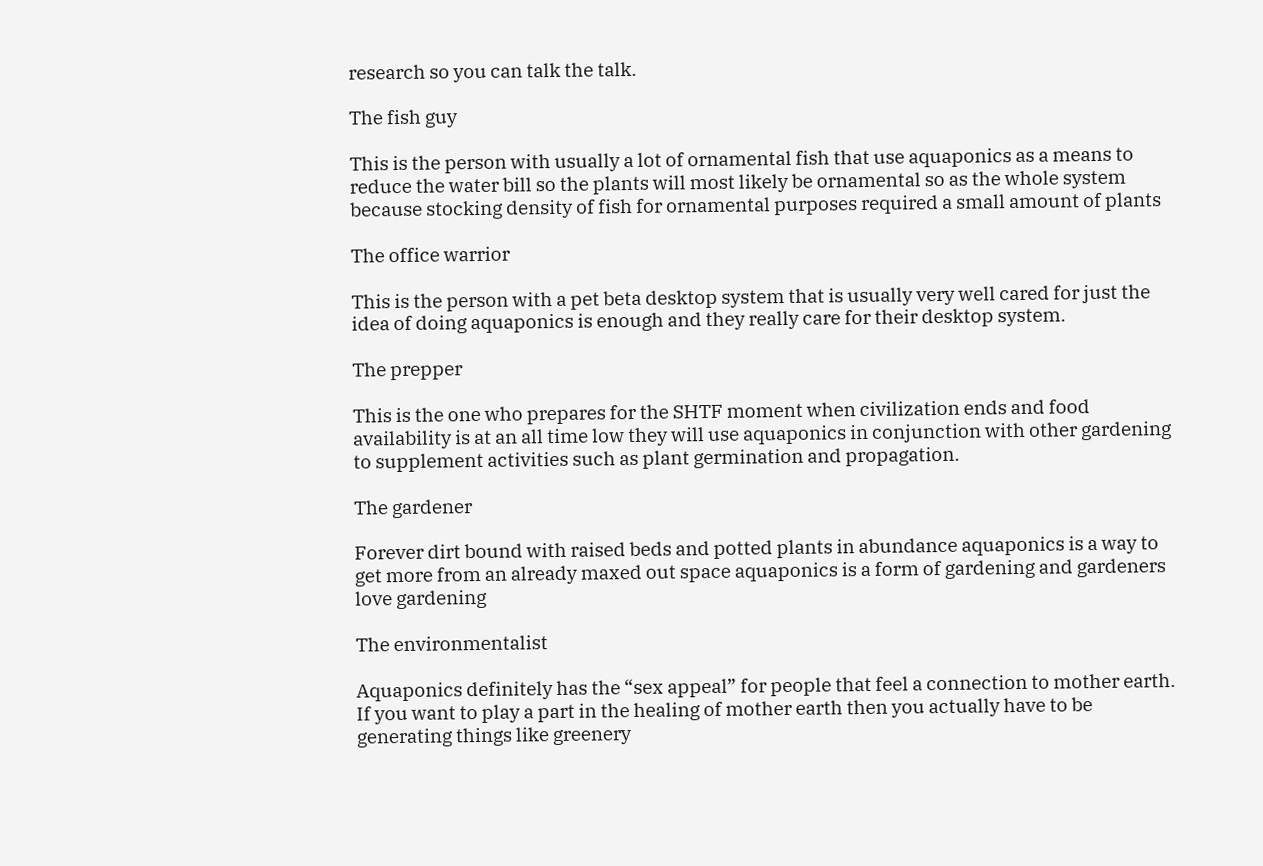research so you can talk the talk.

The fish guy

This is the person with usually a lot of ornamental fish that use aquaponics as a means to reduce the water bill so the plants will most likely be ornamental so as the whole system because stocking density of fish for ornamental purposes required a small amount of plants

The office warrior

This is the person with a pet beta desktop system that is usually very well cared for just the idea of doing aquaponics is enough and they really care for their desktop system.

The prepper

This is the one who prepares for the SHTF moment when civilization ends and food availability is at an all time low they will use aquaponics in conjunction with other gardening to supplement activities such as plant germination and propagation.

The gardener

Forever dirt bound with raised beds and potted plants in abundance aquaponics is a way to get more from an already maxed out space aquaponics is a form of gardening and gardeners love gardening

The environmentalist

Aquaponics definitely has the “sex appeal” for people that feel a connection to mother earth. If you want to play a part in the healing of mother earth then you actually have to be generating things like greenery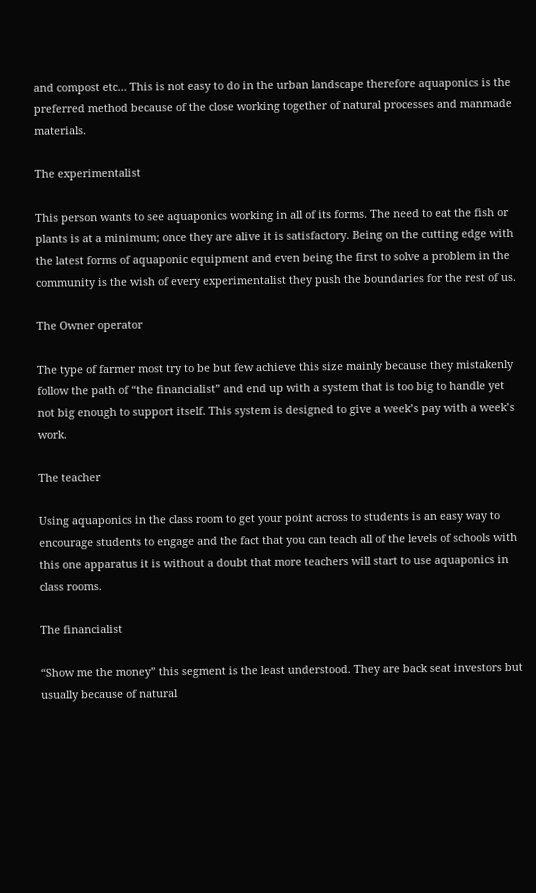and compost etc… This is not easy to do in the urban landscape therefore aquaponics is the preferred method because of the close working together of natural processes and manmade materials.

The experimentalist

This person wants to see aquaponics working in all of its forms. The need to eat the fish or plants is at a minimum; once they are alive it is satisfactory. Being on the cutting edge with the latest forms of aquaponic equipment and even being the first to solve a problem in the community is the wish of every experimentalist they push the boundaries for the rest of us.

The Owner operator

The type of farmer most try to be but few achieve this size mainly because they mistakenly follow the path of “the financialist” and end up with a system that is too big to handle yet not big enough to support itself. This system is designed to give a week’s pay with a week’s work.

The teacher

Using aquaponics in the class room to get your point across to students is an easy way to encourage students to engage and the fact that you can teach all of the levels of schools with this one apparatus it is without a doubt that more teachers will start to use aquaponics in class rooms.

The financialist

“Show me the money” this segment is the least understood. They are back seat investors but usually because of natural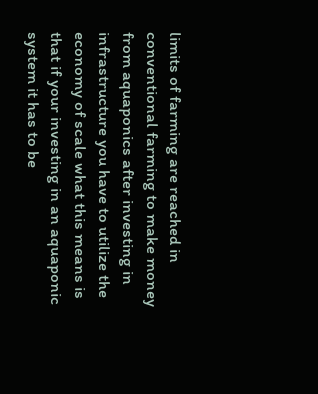limits of farming are reached in conventional farming to make money from aquaponics after investing in infrastructure you have to utilize the economy of scale what this means is that if your investing in an aquaponic system it has to be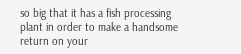so big that it has a fish processing plant in order to make a handsome return on your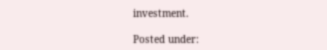investment.

Posted under: